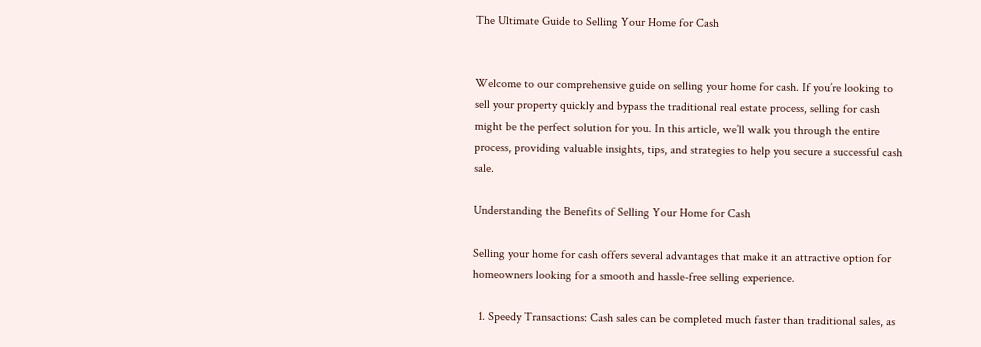The Ultimate Guide to Selling Your Home for Cash


Welcome to our comprehensive guide on selling your home for cash. If you’re looking to sell your property quickly and bypass the traditional real estate process, selling for cash might be the perfect solution for you. In this article, we’ll walk you through the entire process, providing valuable insights, tips, and strategies to help you secure a successful cash sale.

Understanding the Benefits of Selling Your Home for Cash

Selling your home for cash offers several advantages that make it an attractive option for homeowners looking for a smooth and hassle-free selling experience.

  1. Speedy Transactions: Cash sales can be completed much faster than traditional sales, as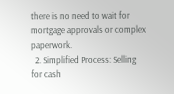there is no need to wait for mortgage approvals or complex paperwork.
  2. Simplified Process: Selling for cash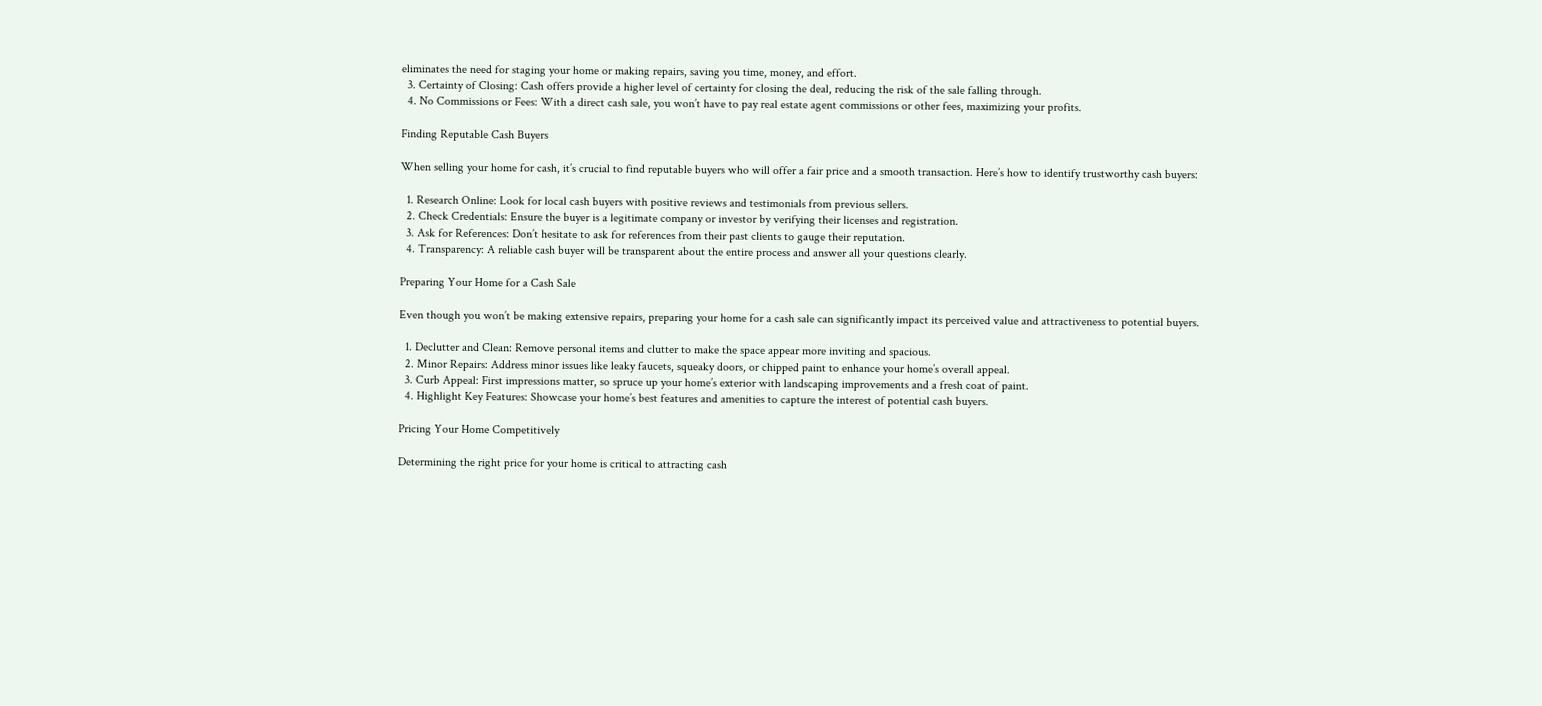eliminates the need for staging your home or making repairs, saving you time, money, and effort.
  3. Certainty of Closing: Cash offers provide a higher level of certainty for closing the deal, reducing the risk of the sale falling through.
  4. No Commissions or Fees: With a direct cash sale, you won’t have to pay real estate agent commissions or other fees, maximizing your profits.

Finding Reputable Cash Buyers

When selling your home for cash, it’s crucial to find reputable buyers who will offer a fair price and a smooth transaction. Here’s how to identify trustworthy cash buyers:

  1. Research Online: Look for local cash buyers with positive reviews and testimonials from previous sellers.
  2. Check Credentials: Ensure the buyer is a legitimate company or investor by verifying their licenses and registration.
  3. Ask for References: Don’t hesitate to ask for references from their past clients to gauge their reputation.
  4. Transparency: A reliable cash buyer will be transparent about the entire process and answer all your questions clearly.

Preparing Your Home for a Cash Sale

Even though you won’t be making extensive repairs, preparing your home for a cash sale can significantly impact its perceived value and attractiveness to potential buyers.

  1. Declutter and Clean: Remove personal items and clutter to make the space appear more inviting and spacious.
  2. Minor Repairs: Address minor issues like leaky faucets, squeaky doors, or chipped paint to enhance your home’s overall appeal.
  3. Curb Appeal: First impressions matter, so spruce up your home’s exterior with landscaping improvements and a fresh coat of paint.
  4. Highlight Key Features: Showcase your home’s best features and amenities to capture the interest of potential cash buyers.

Pricing Your Home Competitively

Determining the right price for your home is critical to attracting cash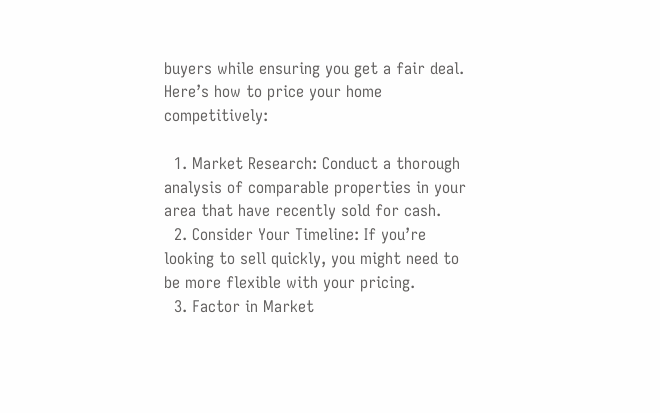buyers while ensuring you get a fair deal. Here’s how to price your home competitively:

  1. Market Research: Conduct a thorough analysis of comparable properties in your area that have recently sold for cash.
  2. Consider Your Timeline: If you’re looking to sell quickly, you might need to be more flexible with your pricing.
  3. Factor in Market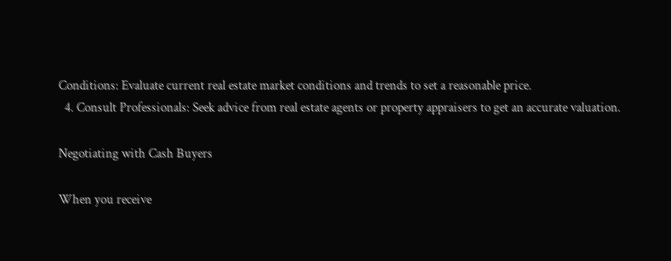Conditions: Evaluate current real estate market conditions and trends to set a reasonable price.
  4. Consult Professionals: Seek advice from real estate agents or property appraisers to get an accurate valuation.

Negotiating with Cash Buyers

When you receive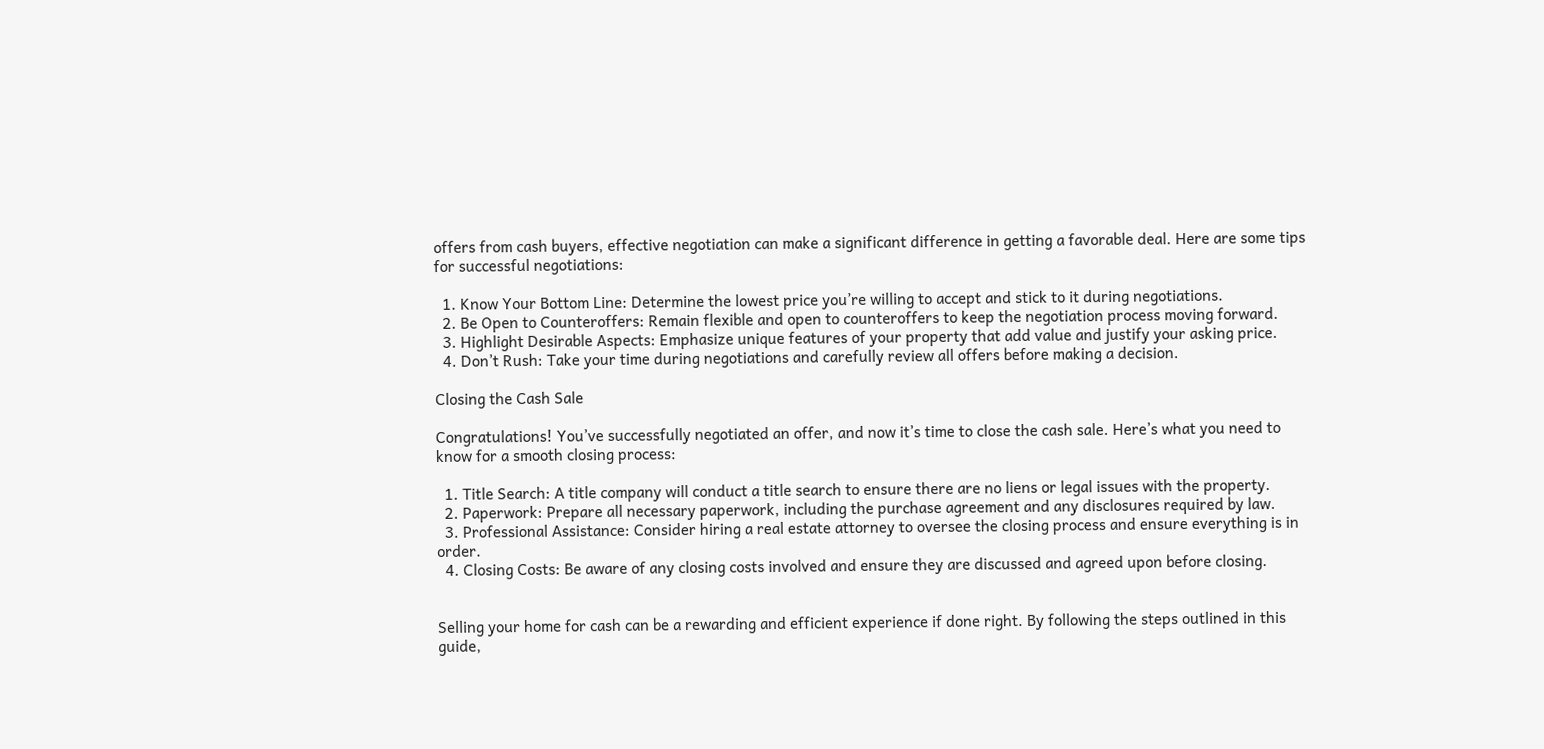offers from cash buyers, effective negotiation can make a significant difference in getting a favorable deal. Here are some tips for successful negotiations:

  1. Know Your Bottom Line: Determine the lowest price you’re willing to accept and stick to it during negotiations.
  2. Be Open to Counteroffers: Remain flexible and open to counteroffers to keep the negotiation process moving forward.
  3. Highlight Desirable Aspects: Emphasize unique features of your property that add value and justify your asking price.
  4. Don’t Rush: Take your time during negotiations and carefully review all offers before making a decision.

Closing the Cash Sale

Congratulations! You’ve successfully negotiated an offer, and now it’s time to close the cash sale. Here’s what you need to know for a smooth closing process:

  1. Title Search: A title company will conduct a title search to ensure there are no liens or legal issues with the property.
  2. Paperwork: Prepare all necessary paperwork, including the purchase agreement and any disclosures required by law.
  3. Professional Assistance: Consider hiring a real estate attorney to oversee the closing process and ensure everything is in order.
  4. Closing Costs: Be aware of any closing costs involved and ensure they are discussed and agreed upon before closing.


Selling your home for cash can be a rewarding and efficient experience if done right. By following the steps outlined in this guide,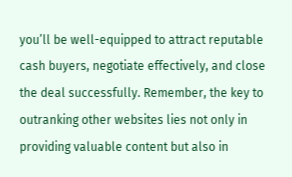you’ll be well-equipped to attract reputable cash buyers, negotiate effectively, and close the deal successfully. Remember, the key to outranking other websites lies not only in providing valuable content but also in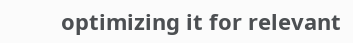optimizing it for relevant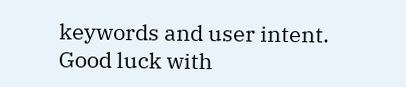keywords and user intent. Good luck with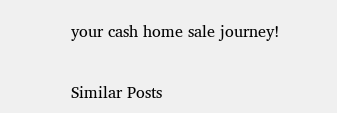your cash home sale journey!

Similar Posts